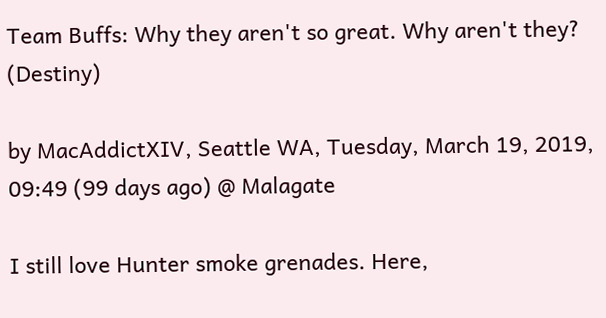Team Buffs: Why they aren't so great. Why aren't they? (Destiny)

by MacAddictXIV, Seattle WA, Tuesday, March 19, 2019, 09:49 (99 days ago) @ Malagate

I still love Hunter smoke grenades. Here,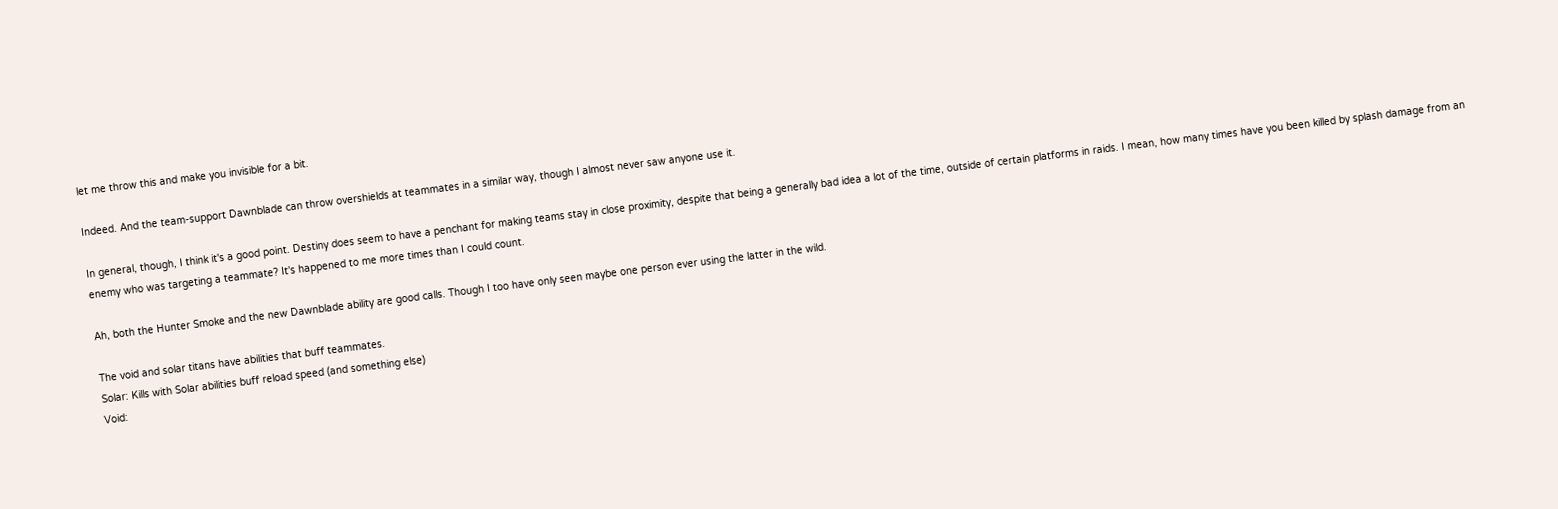let me throw this and make you invisible for a bit.

Indeed. And the team-support Dawnblade can throw overshields at teammates in a similar way, though I almost never saw anyone use it.

In general, though, I think it's a good point. Destiny does seem to have a penchant for making teams stay in close proximity, despite that being a generally bad idea a lot of the time, outside of certain platforms in raids. I mean, how many times have you been killed by splash damage from an enemy who was targeting a teammate? It's happened to me more times than I could count.

Ah, both the Hunter Smoke and the new Dawnblade ability are good calls. Though I too have only seen maybe one person ever using the latter in the wild.

The void and solar titans have abilities that buff teammates.
Solar: Kills with Solar abilities buff reload speed (and something else)
Void: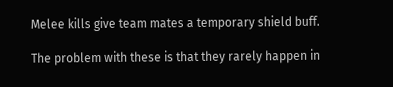Melee kills give team mates a temporary shield buff.

The problem with these is that they rarely happen in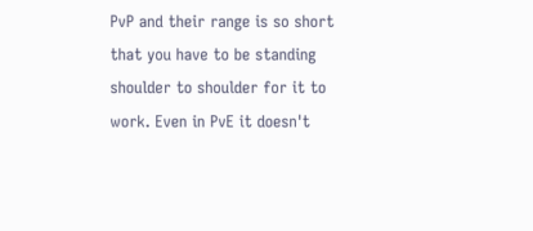PvP and their range is so short that you have to be standing shoulder to shoulder for it to work. Even in PvE it doesn't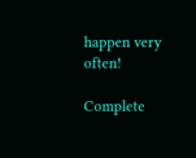happen very often!

Complete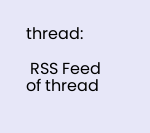thread:

 RSS Feed of thread